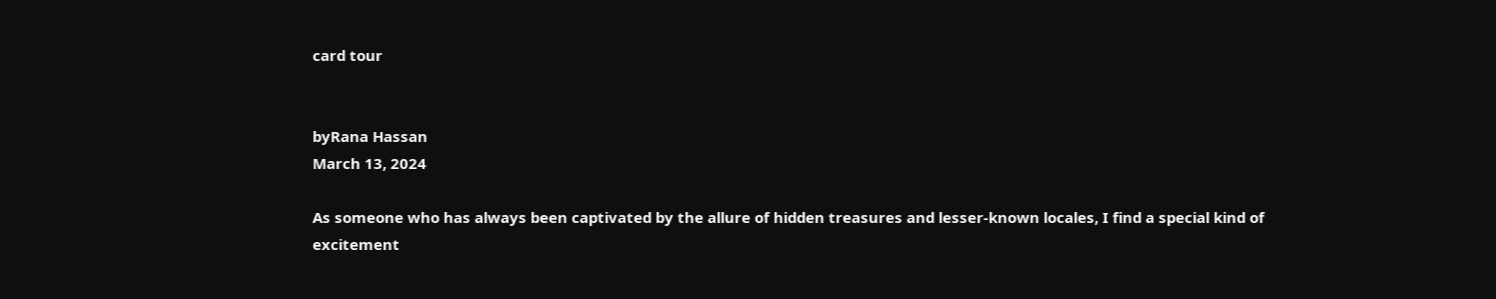card tour


byRana Hassan
March 13, 2024

As someone who has always been captivated by the allure of hidden treasures and lesser-known locales, I find a special kind of excitement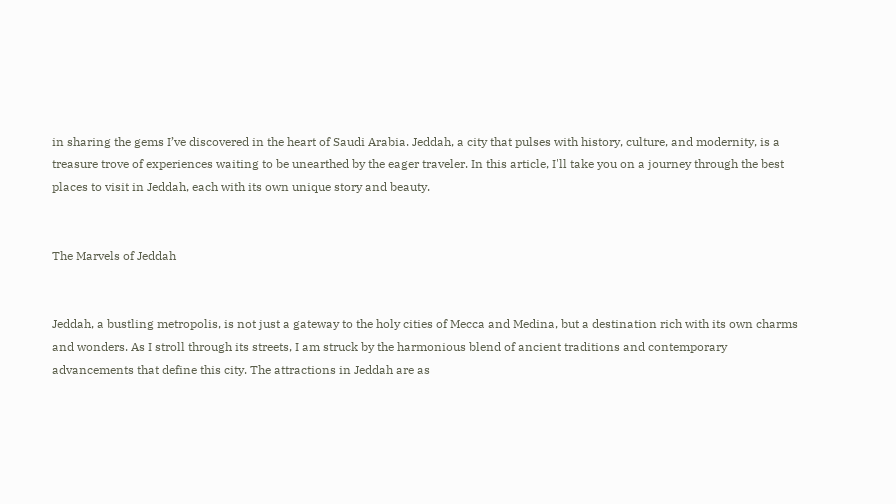in sharing the gems I’ve discovered in the heart of Saudi Arabia. Jeddah, a city that pulses with history, culture, and modernity, is a treasure trove of experiences waiting to be unearthed by the eager traveler. In this article, I'll take you on a journey through the best places to visit in Jeddah, each with its own unique story and beauty.


The Marvels of Jeddah


Jeddah, a bustling metropolis, is not just a gateway to the holy cities of Mecca and Medina, but a destination rich with its own charms and wonders. As I stroll through its streets, I am struck by the harmonious blend of ancient traditions and contemporary advancements that define this city. The attractions in Jeddah are as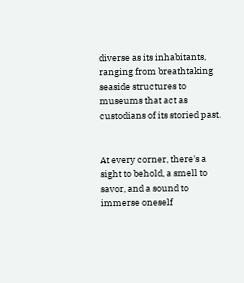diverse as its inhabitants, ranging from breathtaking seaside structures to museums that act as custodians of its storied past.


At every corner, there's a sight to behold, a smell to savor, and a sound to immerse oneself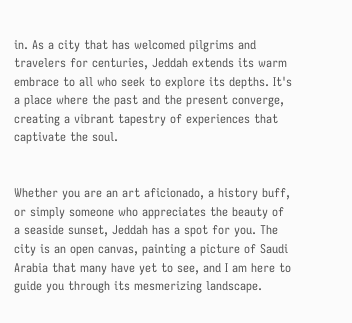in. As a city that has welcomed pilgrims and travelers for centuries, Jeddah extends its warm embrace to all who seek to explore its depths. It's a place where the past and the present converge, creating a vibrant tapestry of experiences that captivate the soul.


Whether you are an art aficionado, a history buff, or simply someone who appreciates the beauty of a seaside sunset, Jeddah has a spot for you. The city is an open canvas, painting a picture of Saudi Arabia that many have yet to see, and I am here to guide you through its mesmerizing landscape.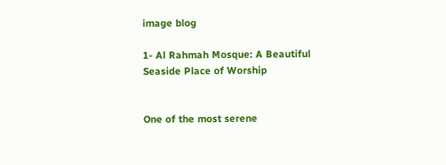image blog

1- Al Rahmah Mosque: A Beautiful Seaside Place of Worship


One of the most serene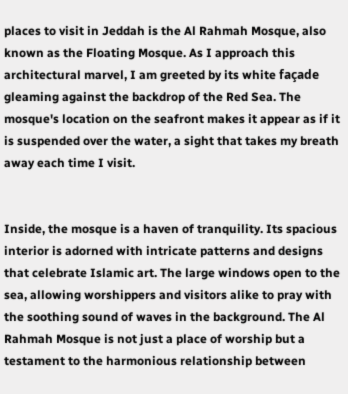places to visit in Jeddah is the Al Rahmah Mosque, also known as the Floating Mosque. As I approach this architectural marvel, I am greeted by its white façade gleaming against the backdrop of the Red Sea. The mosque's location on the seafront makes it appear as if it is suspended over the water, a sight that takes my breath away each time I visit.


Inside, the mosque is a haven of tranquility. Its spacious interior is adorned with intricate patterns and designs that celebrate Islamic art. The large windows open to the sea, allowing worshippers and visitors alike to pray with the soothing sound of waves in the background. The Al Rahmah Mosque is not just a place of worship but a testament to the harmonious relationship between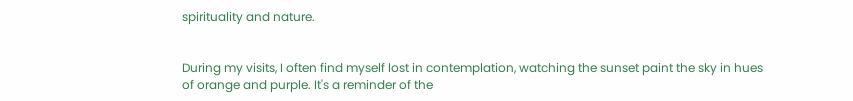spirituality and nature.


During my visits, I often find myself lost in contemplation, watching the sunset paint the sky in hues of orange and purple. It's a reminder of the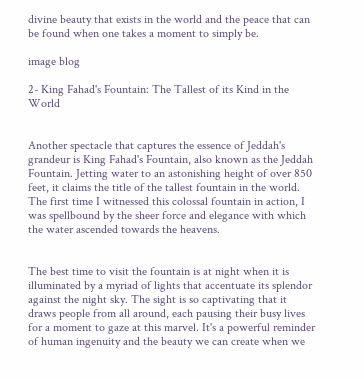divine beauty that exists in the world and the peace that can be found when one takes a moment to simply be.

image blog

2- King Fahad's Fountain: The Tallest of its Kind in the World


Another spectacle that captures the essence of Jeddah's grandeur is King Fahad's Fountain, also known as the Jeddah Fountain. Jetting water to an astonishing height of over 850 feet, it claims the title of the tallest fountain in the world. The first time I witnessed this colossal fountain in action, I was spellbound by the sheer force and elegance with which the water ascended towards the heavens.


The best time to visit the fountain is at night when it is illuminated by a myriad of lights that accentuate its splendor against the night sky. The sight is so captivating that it draws people from all around, each pausing their busy lives for a moment to gaze at this marvel. It's a powerful reminder of human ingenuity and the beauty we can create when we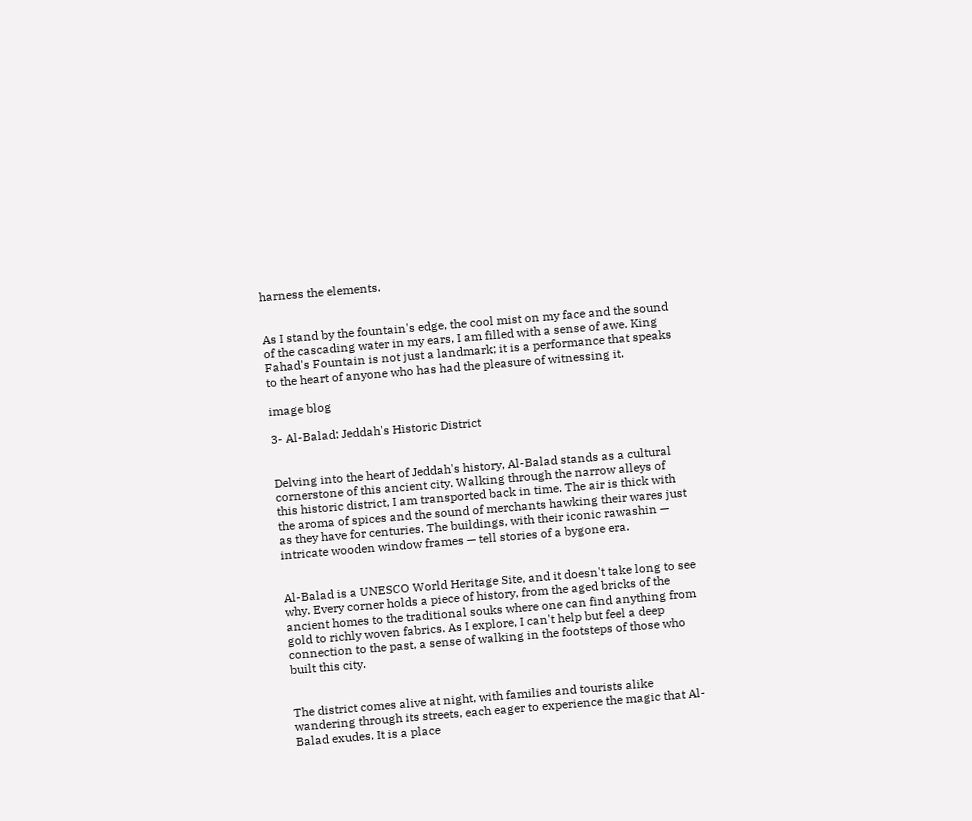harness the elements.


As I stand by the fountain's edge, the cool mist on my face and the sound of the cascading water in my ears, I am filled with a sense of awe. King Fahad's Fountain is not just a landmark; it is a performance that speaks to the heart of anyone who has had the pleasure of witnessing it.

image blog

3- Al-Balad: Jeddah's Historic District


Delving into the heart of Jeddah's history, Al-Balad stands as a cultural cornerstone of this ancient city. Walking through the narrow alleys of this historic district, I am transported back in time. The air is thick with the aroma of spices and the sound of merchants hawking their wares just as they have for centuries. The buildings, with their iconic rawashin — intricate wooden window frames — tell stories of a bygone era.


Al-Balad is a UNESCO World Heritage Site, and it doesn't take long to see why. Every corner holds a piece of history, from the aged bricks of the ancient homes to the traditional souks where one can find anything from gold to richly woven fabrics. As I explore, I can't help but feel a deep connection to the past, a sense of walking in the footsteps of those who built this city.


The district comes alive at night, with families and tourists alike wandering through its streets, each eager to experience the magic that Al-Balad exudes. It is a place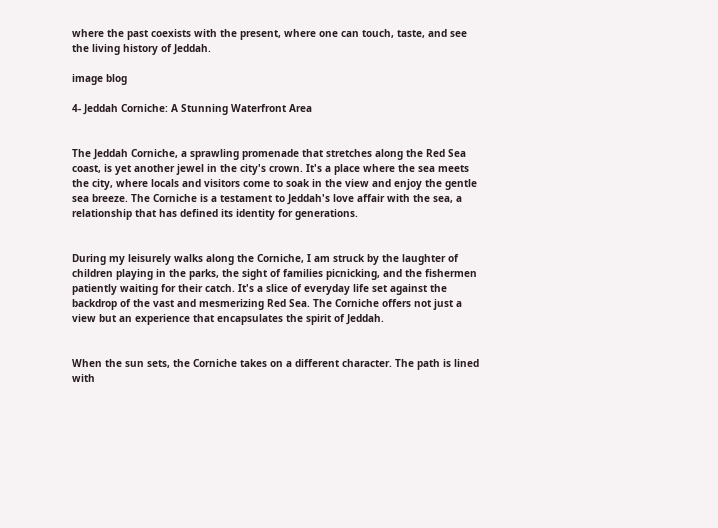where the past coexists with the present, where one can touch, taste, and see the living history of Jeddah.

image blog

4- Jeddah Corniche: A Stunning Waterfront Area


The Jeddah Corniche, a sprawling promenade that stretches along the Red Sea coast, is yet another jewel in the city's crown. It's a place where the sea meets the city, where locals and visitors come to soak in the view and enjoy the gentle sea breeze. The Corniche is a testament to Jeddah's love affair with the sea, a relationship that has defined its identity for generations.


During my leisurely walks along the Corniche, I am struck by the laughter of children playing in the parks, the sight of families picnicking, and the fishermen patiently waiting for their catch. It's a slice of everyday life set against the backdrop of the vast and mesmerizing Red Sea. The Corniche offers not just a view but an experience that encapsulates the spirit of Jeddah.


When the sun sets, the Corniche takes on a different character. The path is lined with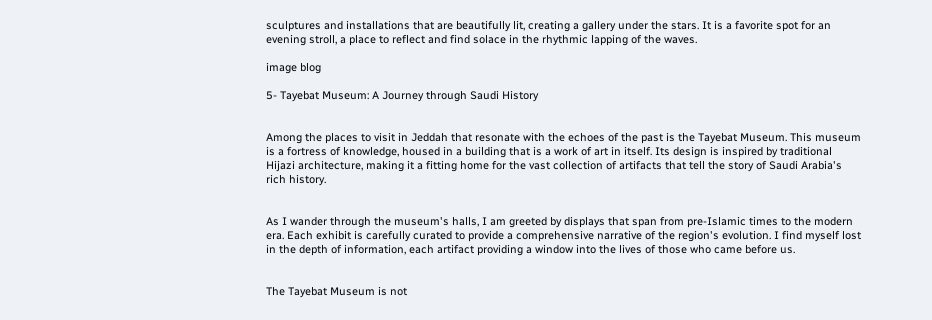sculptures and installations that are beautifully lit, creating a gallery under the stars. It is a favorite spot for an evening stroll, a place to reflect and find solace in the rhythmic lapping of the waves.

image blog

5- Tayebat Museum: A Journey through Saudi History


Among the places to visit in Jeddah that resonate with the echoes of the past is the Tayebat Museum. This museum is a fortress of knowledge, housed in a building that is a work of art in itself. Its design is inspired by traditional Hijazi architecture, making it a fitting home for the vast collection of artifacts that tell the story of Saudi Arabia's rich history.


As I wander through the museum's halls, I am greeted by displays that span from pre-Islamic times to the modern era. Each exhibit is carefully curated to provide a comprehensive narrative of the region's evolution. I find myself lost in the depth of information, each artifact providing a window into the lives of those who came before us.


The Tayebat Museum is not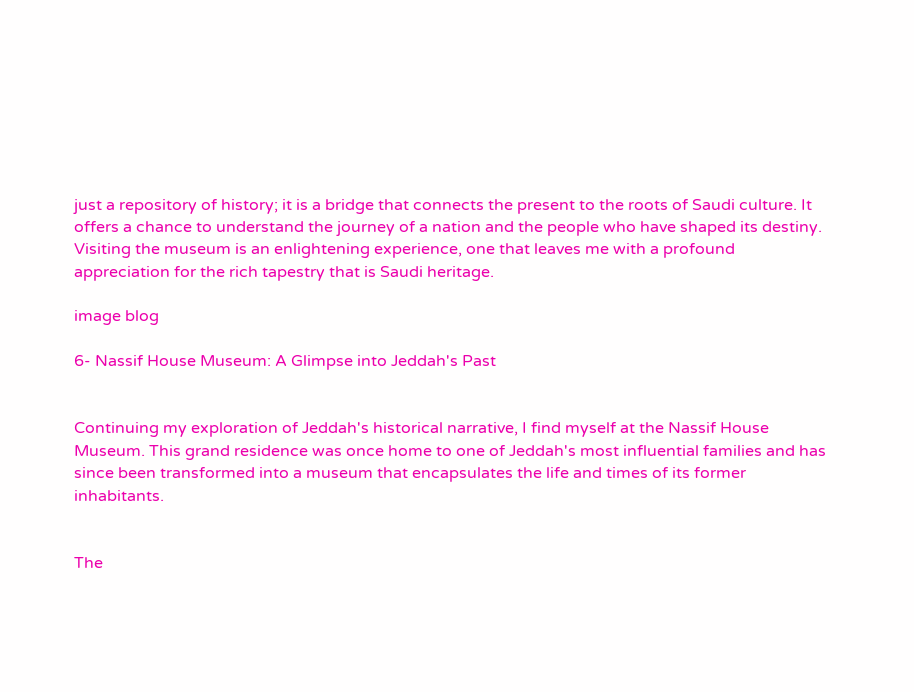just a repository of history; it is a bridge that connects the present to the roots of Saudi culture. It offers a chance to understand the journey of a nation and the people who have shaped its destiny. Visiting the museum is an enlightening experience, one that leaves me with a profound appreciation for the rich tapestry that is Saudi heritage.

image blog

6- Nassif House Museum: A Glimpse into Jeddah's Past


Continuing my exploration of Jeddah's historical narrative, I find myself at the Nassif House Museum. This grand residence was once home to one of Jeddah's most influential families and has since been transformed into a museum that encapsulates the life and times of its former inhabitants.


The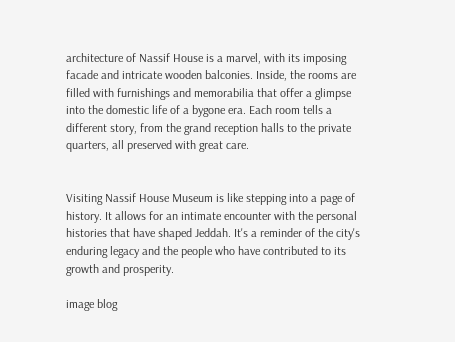architecture of Nassif House is a marvel, with its imposing facade and intricate wooden balconies. Inside, the rooms are filled with furnishings and memorabilia that offer a glimpse into the domestic life of a bygone era. Each room tells a different story, from the grand reception halls to the private quarters, all preserved with great care.


Visiting Nassif House Museum is like stepping into a page of history. It allows for an intimate encounter with the personal histories that have shaped Jeddah. It's a reminder of the city's enduring legacy and the people who have contributed to its growth and prosperity.

image blog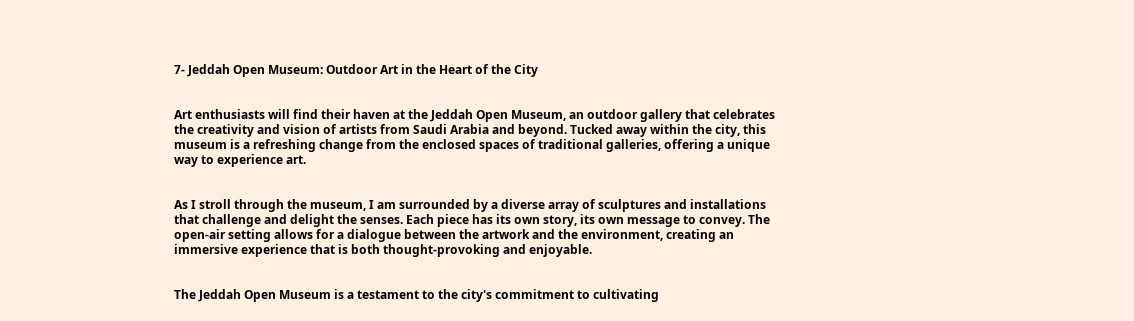7- Jeddah Open Museum: Outdoor Art in the Heart of the City


Art enthusiasts will find their haven at the Jeddah Open Museum, an outdoor gallery that celebrates the creativity and vision of artists from Saudi Arabia and beyond. Tucked away within the city, this museum is a refreshing change from the enclosed spaces of traditional galleries, offering a unique way to experience art.


As I stroll through the museum, I am surrounded by a diverse array of sculptures and installations that challenge and delight the senses. Each piece has its own story, its own message to convey. The open-air setting allows for a dialogue between the artwork and the environment, creating an immersive experience that is both thought-provoking and enjoyable.


The Jeddah Open Museum is a testament to the city's commitment to cultivating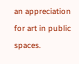an appreciation for art in public spaces.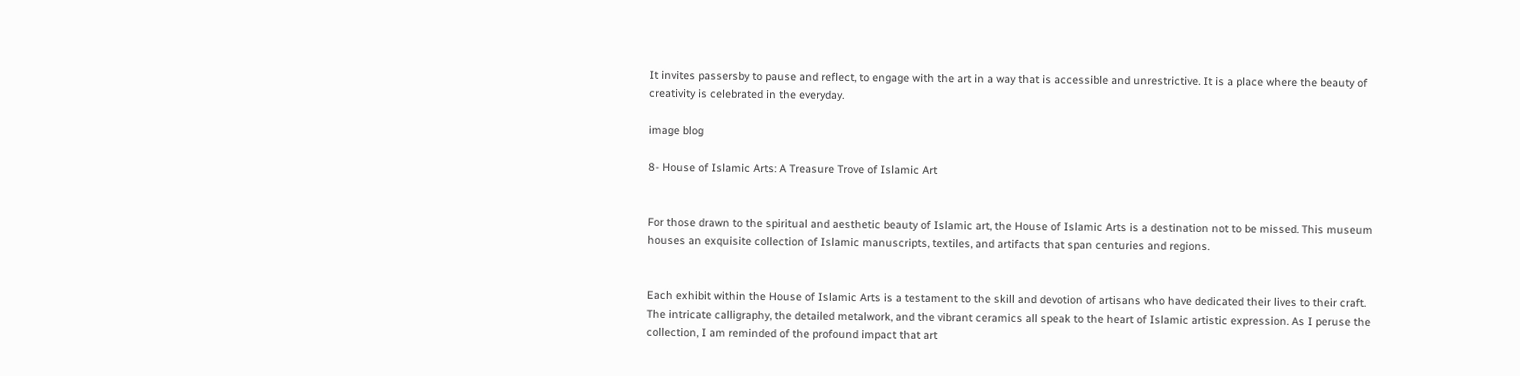It invites passersby to pause and reflect, to engage with the art in a way that is accessible and unrestrictive. It is a place where the beauty of creativity is celebrated in the everyday.

image blog

8- House of Islamic Arts: A Treasure Trove of Islamic Art


For those drawn to the spiritual and aesthetic beauty of Islamic art, the House of Islamic Arts is a destination not to be missed. This museum houses an exquisite collection of Islamic manuscripts, textiles, and artifacts that span centuries and regions.


Each exhibit within the House of Islamic Arts is a testament to the skill and devotion of artisans who have dedicated their lives to their craft. The intricate calligraphy, the detailed metalwork, and the vibrant ceramics all speak to the heart of Islamic artistic expression. As I peruse the collection, I am reminded of the profound impact that art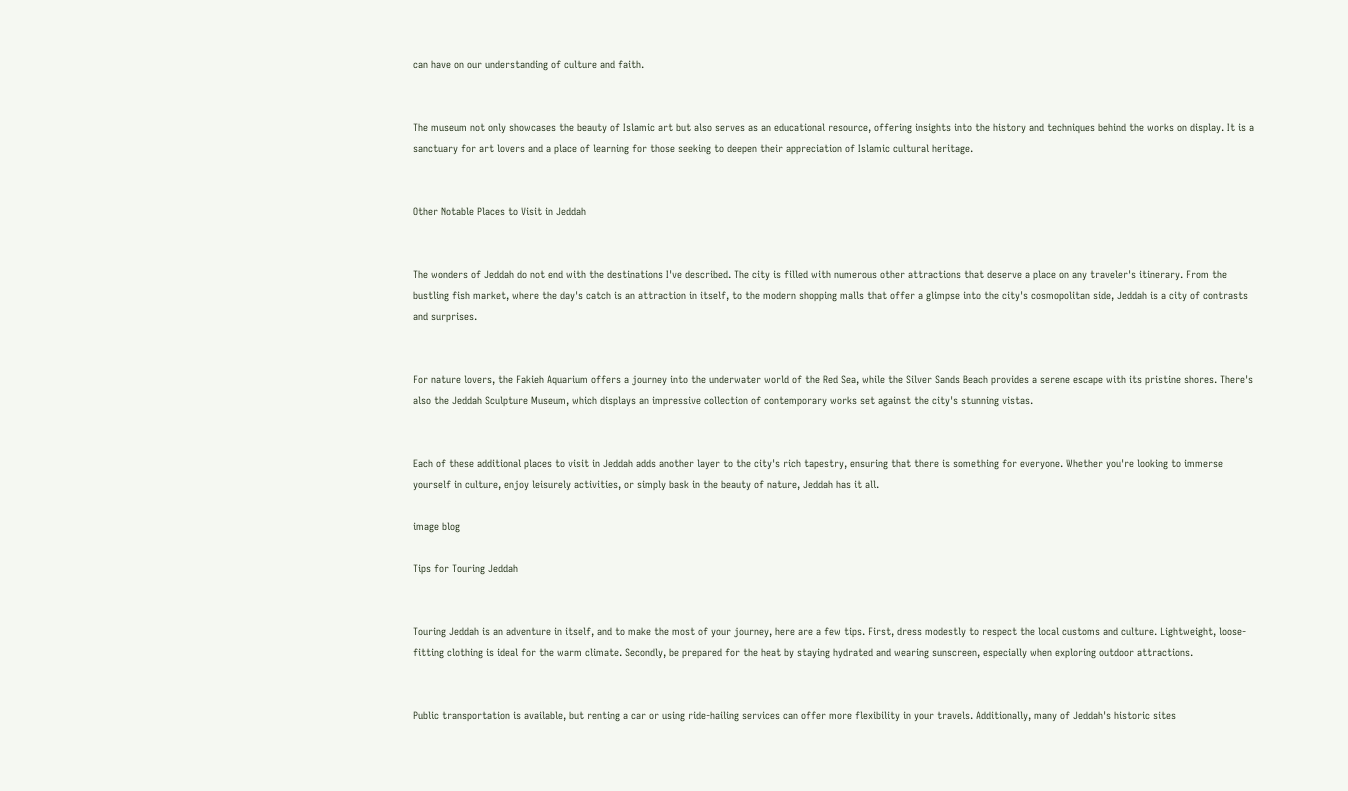can have on our understanding of culture and faith.


The museum not only showcases the beauty of Islamic art but also serves as an educational resource, offering insights into the history and techniques behind the works on display. It is a sanctuary for art lovers and a place of learning for those seeking to deepen their appreciation of Islamic cultural heritage.


Other Notable Places to Visit in Jeddah


The wonders of Jeddah do not end with the destinations I've described. The city is filled with numerous other attractions that deserve a place on any traveler's itinerary. From the bustling fish market, where the day's catch is an attraction in itself, to the modern shopping malls that offer a glimpse into the city's cosmopolitan side, Jeddah is a city of contrasts and surprises.


For nature lovers, the Fakieh Aquarium offers a journey into the underwater world of the Red Sea, while the Silver Sands Beach provides a serene escape with its pristine shores. There's also the Jeddah Sculpture Museum, which displays an impressive collection of contemporary works set against the city's stunning vistas.


Each of these additional places to visit in Jeddah adds another layer to the city's rich tapestry, ensuring that there is something for everyone. Whether you're looking to immerse yourself in culture, enjoy leisurely activities, or simply bask in the beauty of nature, Jeddah has it all.

image blog

Tips for Touring Jeddah


Touring Jeddah is an adventure in itself, and to make the most of your journey, here are a few tips. First, dress modestly to respect the local customs and culture. Lightweight, loose-fitting clothing is ideal for the warm climate. Secondly, be prepared for the heat by staying hydrated and wearing sunscreen, especially when exploring outdoor attractions.


Public transportation is available, but renting a car or using ride-hailing services can offer more flexibility in your travels. Additionally, many of Jeddah's historic sites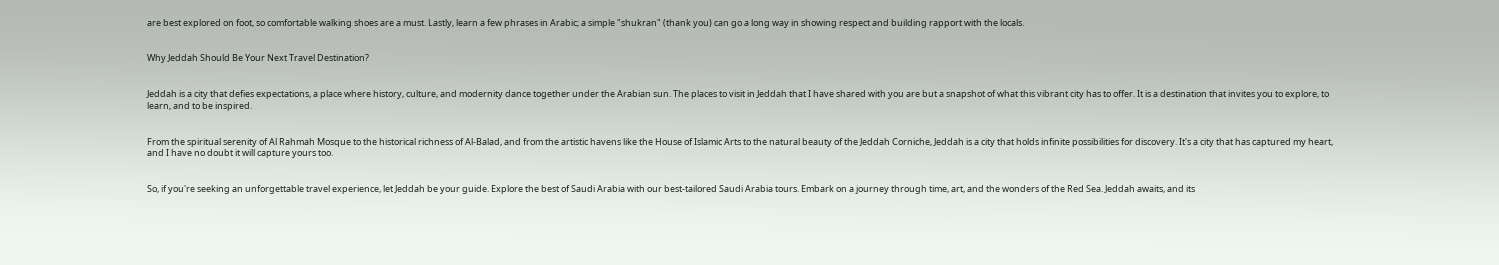are best explored on foot, so comfortable walking shoes are a must. Lastly, learn a few phrases in Arabic; a simple "shukran" (thank you) can go a long way in showing respect and building rapport with the locals.


Why Jeddah Should Be Your Next Travel Destination?


Jeddah is a city that defies expectations, a place where history, culture, and modernity dance together under the Arabian sun. The places to visit in Jeddah that I have shared with you are but a snapshot of what this vibrant city has to offer. It is a destination that invites you to explore, to learn, and to be inspired.


From the spiritual serenity of Al Rahmah Mosque to the historical richness of Al-Balad, and from the artistic havens like the House of Islamic Arts to the natural beauty of the Jeddah Corniche, Jeddah is a city that holds infinite possibilities for discovery. It's a city that has captured my heart, and I have no doubt it will capture yours too.


So, if you're seeking an unforgettable travel experience, let Jeddah be your guide. Explore the best of Saudi Arabia with our best-tailored Saudi Arabia tours. Embark on a journey through time, art, and the wonders of the Red Sea. Jeddah awaits, and its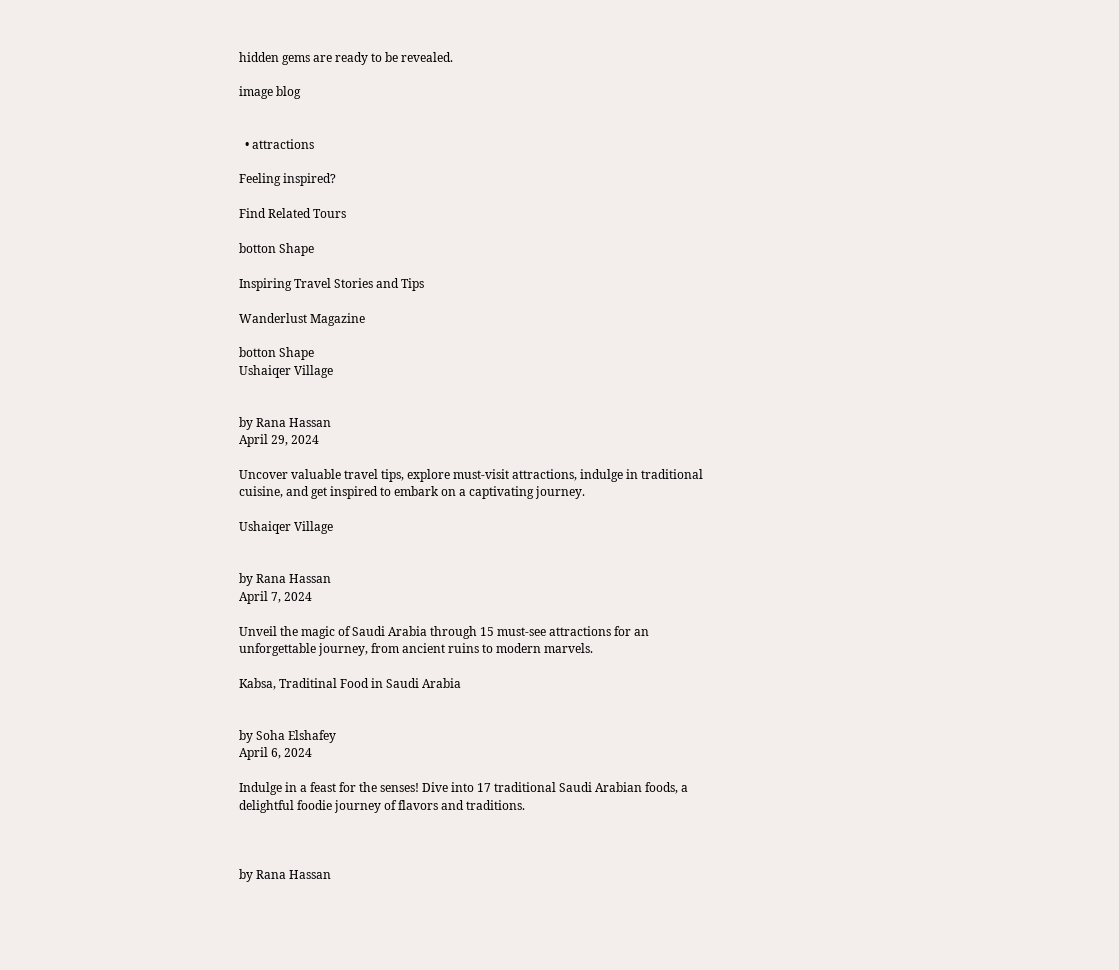hidden gems are ready to be revealed.

image blog


  • attractions

Feeling inspired?

Find Related Tours

botton Shape

Inspiring Travel Stories and Tips

Wanderlust Magazine

botton Shape
Ushaiqer Village


by Rana Hassan
April 29, 2024

Uncover valuable travel tips, explore must-visit attractions, indulge in traditional cuisine, and get inspired to embark on a captivating journey.

Ushaiqer Village


by Rana Hassan
April 7, 2024

Unveil the magic of Saudi Arabia through 15 must-see attractions for an unforgettable journey, from ancient ruins to modern marvels.

Kabsa, Traditinal Food in Saudi Arabia


by Soha Elshafey
April 6, 2024

Indulge in a feast for the senses! Dive into 17 traditional Saudi Arabian foods, a delightful foodie journey of flavors and traditions.



by Rana Hassan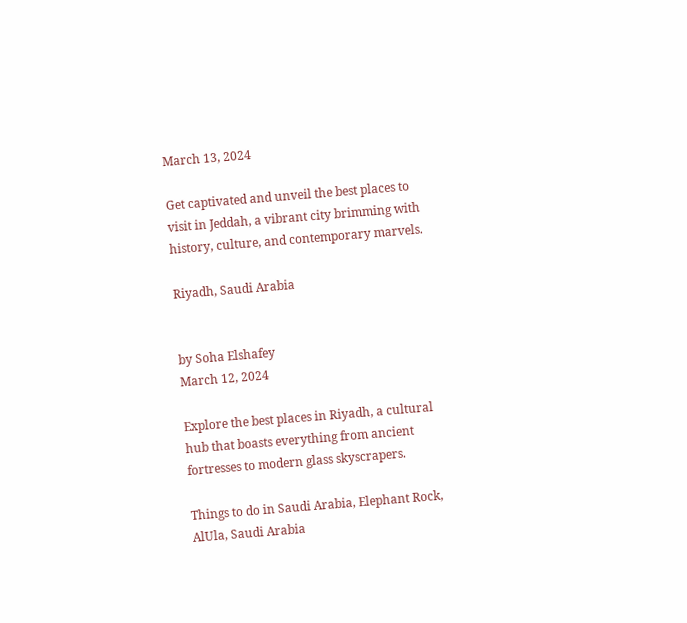March 13, 2024

Get captivated and unveil the best places to visit in Jeddah, a vibrant city brimming with history, culture, and contemporary marvels.

Riyadh, Saudi Arabia


by Soha Elshafey
March 12, 2024

Explore the best places in Riyadh, a cultural hub that boasts everything from ancient fortresses to modern glass skyscrapers.

Things to do in Saudi Arabia, Elephant Rock, AlUla, Saudi Arabia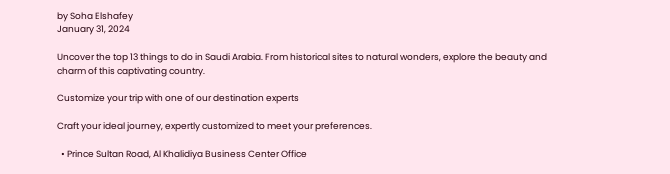by Soha Elshafey
January 31, 2024

Uncover the top 13 things to do in Saudi Arabia. From historical sites to natural wonders, explore the beauty and charm of this captivating country.

Customize your trip with one of our destination experts

Craft your ideal journey, expertly customized to meet your preferences.

  • Prince Sultan Road, Al Khalidiya Business Center Office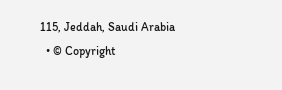115, Jeddah, Saudi Arabia
  • © Copyright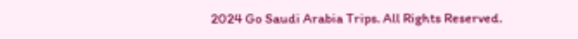2024 Go Saudi Arabia Trips. All Rights Reserved.